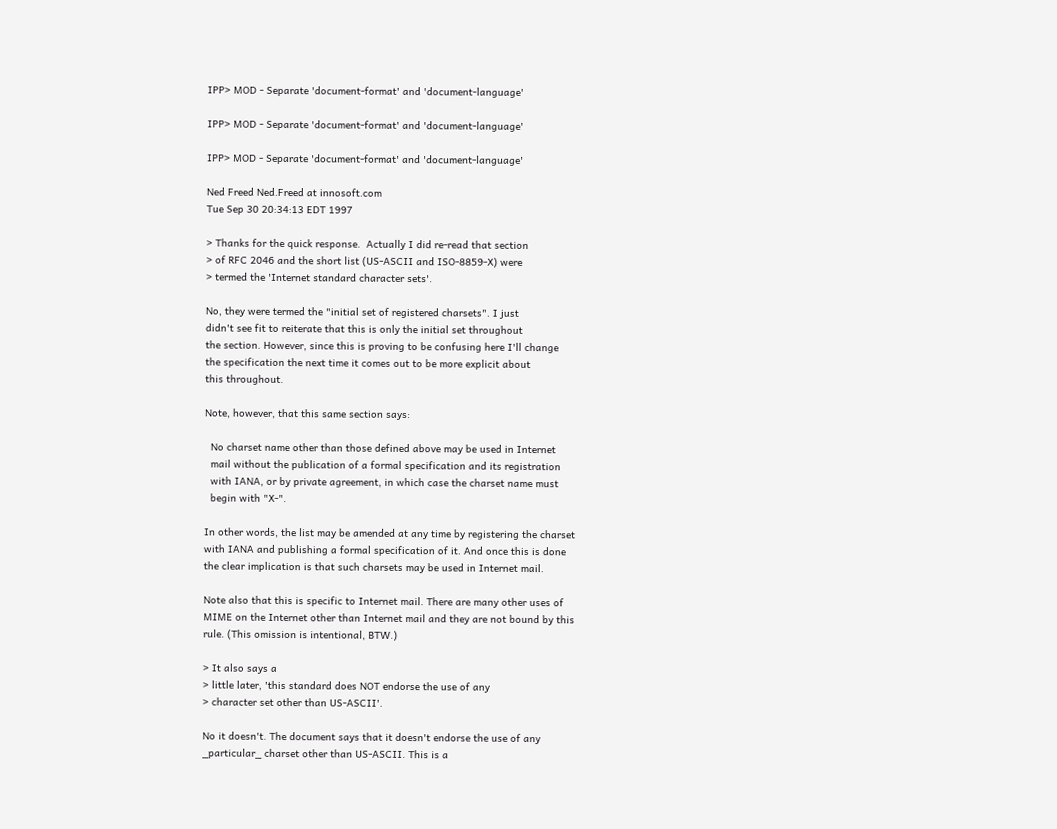IPP> MOD - Separate 'document-format' and 'document-language'

IPP> MOD - Separate 'document-format' and 'document-language'

IPP> MOD - Separate 'document-format' and 'document-language'

Ned Freed Ned.Freed at innosoft.com
Tue Sep 30 20:34:13 EDT 1997

> Thanks for the quick response.  Actually I did re-read that section
> of RFC 2046 and the short list (US-ASCII and ISO-8859-X) were
> termed the 'Internet standard character sets'.

No, they were termed the "initial set of registered charsets". I just
didn't see fit to reiterate that this is only the initial set throughout
the section. However, since this is proving to be confusing here I'll change
the specification the next time it comes out to be more explicit about
this throughout.

Note, however, that this same section says:

  No charset name other than those defined above may be used in Internet
  mail without the publication of a formal specification and its registration
  with IANA, or by private agreement, in which case the charset name must
  begin with "X-".

In other words, the list may be amended at any time by registering the charset
with IANA and publishing a formal specification of it. And once this is done
the clear implication is that such charsets may be used in Internet mail.

Note also that this is specific to Internet mail. There are many other uses of
MIME on the Internet other than Internet mail and they are not bound by this
rule. (This omission is intentional, BTW.)

> It also says a
> little later, 'this standard does NOT endorse the use of any
> character set other than US-ASCII'.

No it doesn't. The document says that it doesn't endorse the use of any
_particular_ charset other than US-ASCII. This is a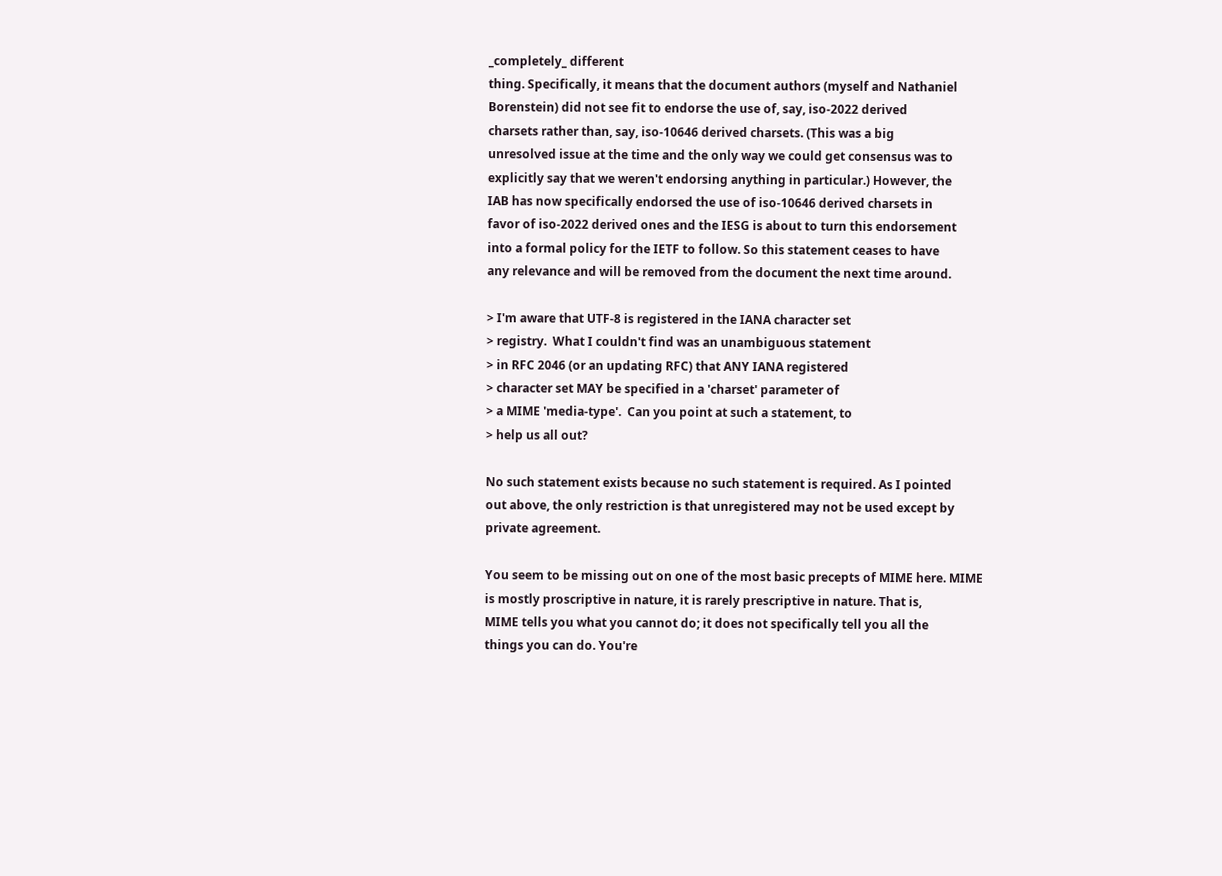_completely_ different
thing. Specifically, it means that the document authors (myself and Nathaniel
Borenstein) did not see fit to endorse the use of, say, iso-2022 derived
charsets rather than, say, iso-10646 derived charsets. (This was a big
unresolved issue at the time and the only way we could get consensus was to
explicitly say that we weren't endorsing anything in particular.) However, the
IAB has now specifically endorsed the use of iso-10646 derived charsets in
favor of iso-2022 derived ones and the IESG is about to turn this endorsement
into a formal policy for the IETF to follow. So this statement ceases to have
any relevance and will be removed from the document the next time around.

> I'm aware that UTF-8 is registered in the IANA character set
> registry.  What I couldn't find was an unambiguous statement
> in RFC 2046 (or an updating RFC) that ANY IANA registered
> character set MAY be specified in a 'charset' parameter of
> a MIME 'media-type'.  Can you point at such a statement, to
> help us all out?

No such statement exists because no such statement is required. As I pointed
out above, the only restriction is that unregistered may not be used except by
private agreement.

You seem to be missing out on one of the most basic precepts of MIME here. MIME
is mostly proscriptive in nature, it is rarely prescriptive in nature. That is,
MIME tells you what you cannot do; it does not specifically tell you all the
things you can do. You're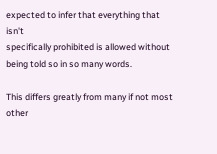expected to infer that everything that isn't
specifically prohibited is allowed without being told so in so many words.

This differs greatly from many if not most other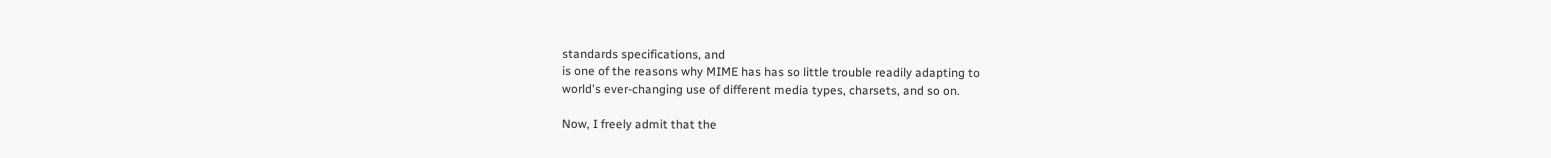standards specifications, and
is one of the reasons why MIME has has so little trouble readily adapting to
world's ever-changing use of different media types, charsets, and so on.

Now, I freely admit that the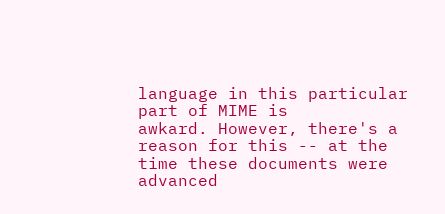language in this particular part of MIME is
awkard. However, there's a reason for this -- at the time these documents were
advanced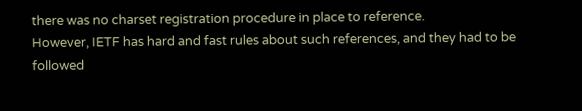there was no charset registration procedure in place to reference.
However, IETF has hard and fast rules about such references, and they had to be
followed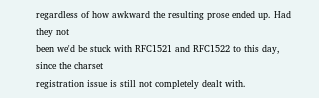regardless of how awkward the resulting prose ended up. Had they not
been we'd be stuck with RFC1521 and RFC1522 to this day, since the charset
registration issue is still not completely dealt with.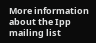More information about the Ipp mailing list